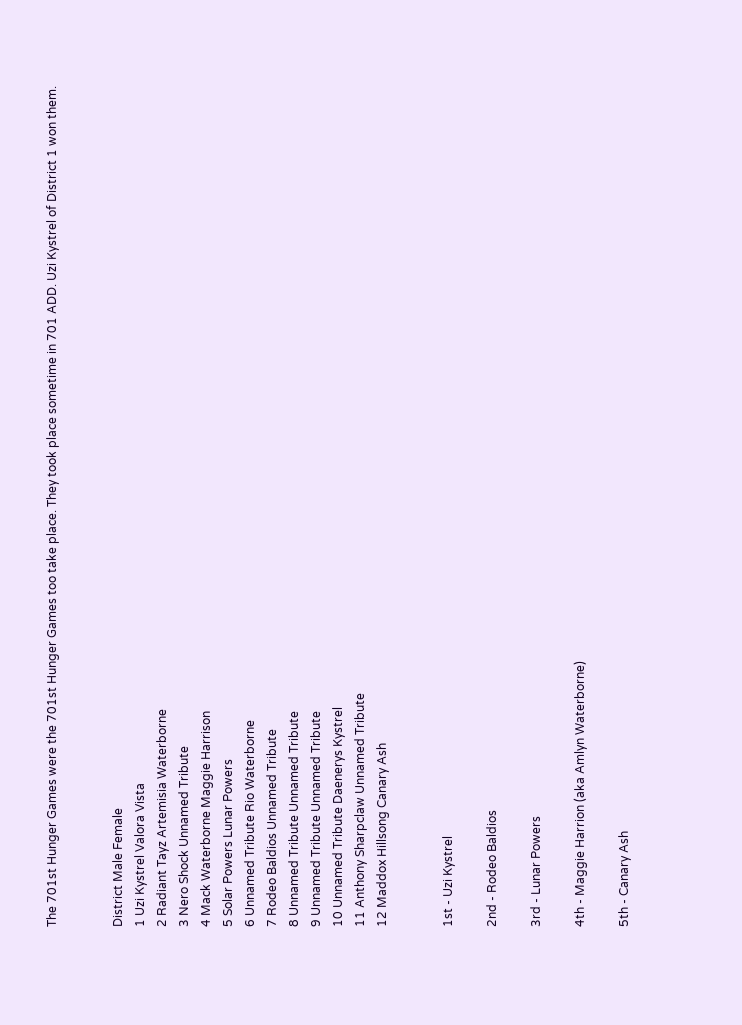The 701st Hunger Games were the 701st Hunger Games too take place. They took place sometime in 701 ADD. Uzi Kystrel of District 1 won them.


District Male Female
1 Uzi Kystrel Valora Vista
2 Radiant Tayz Artemisia Waterborne
3 Nero Shock Unnamed Tribute
4 Mack Waterborne Maggie Harrison
5 Solar Powers Lunar Powers
6 Unnamed Tribute Rio Waterborne
7 Rodeo Baldios Unnamed Tribute
8 Unnamed Tribute Unnamed Tribute
9 Unnamed Tribute Unnamed Tribute
10 Unnamed Tribute Daenerys Kystrel
11 Anthony Sharpclaw Unnamed Tribute
12 Maddox Hillsong Canary Ash


1st - Uzi Kystrel

2nd - Rodeo Baldios

3rd - Lunar Powers

4th - Maggie Harrion (aka Amlyn Waterborne)

5th - Canary Ash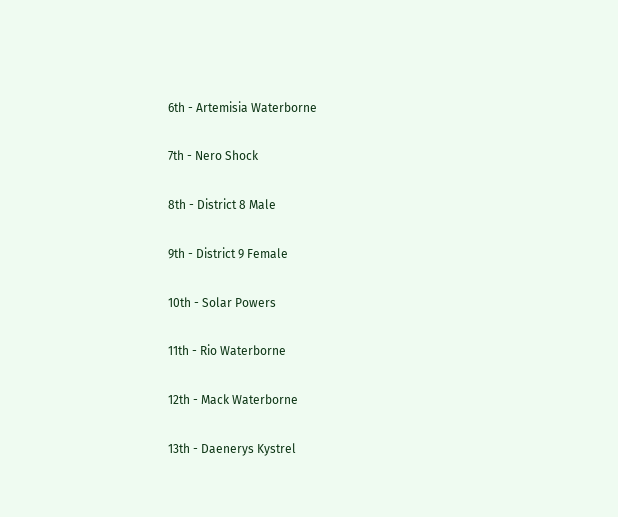6th - Artemisia Waterborne

7th - Nero Shock

8th - District 8 Male

9th - District 9 Female

10th - Solar Powers

11th - Rio Waterborne

12th - Mack Waterborne

13th - Daenerys Kystrel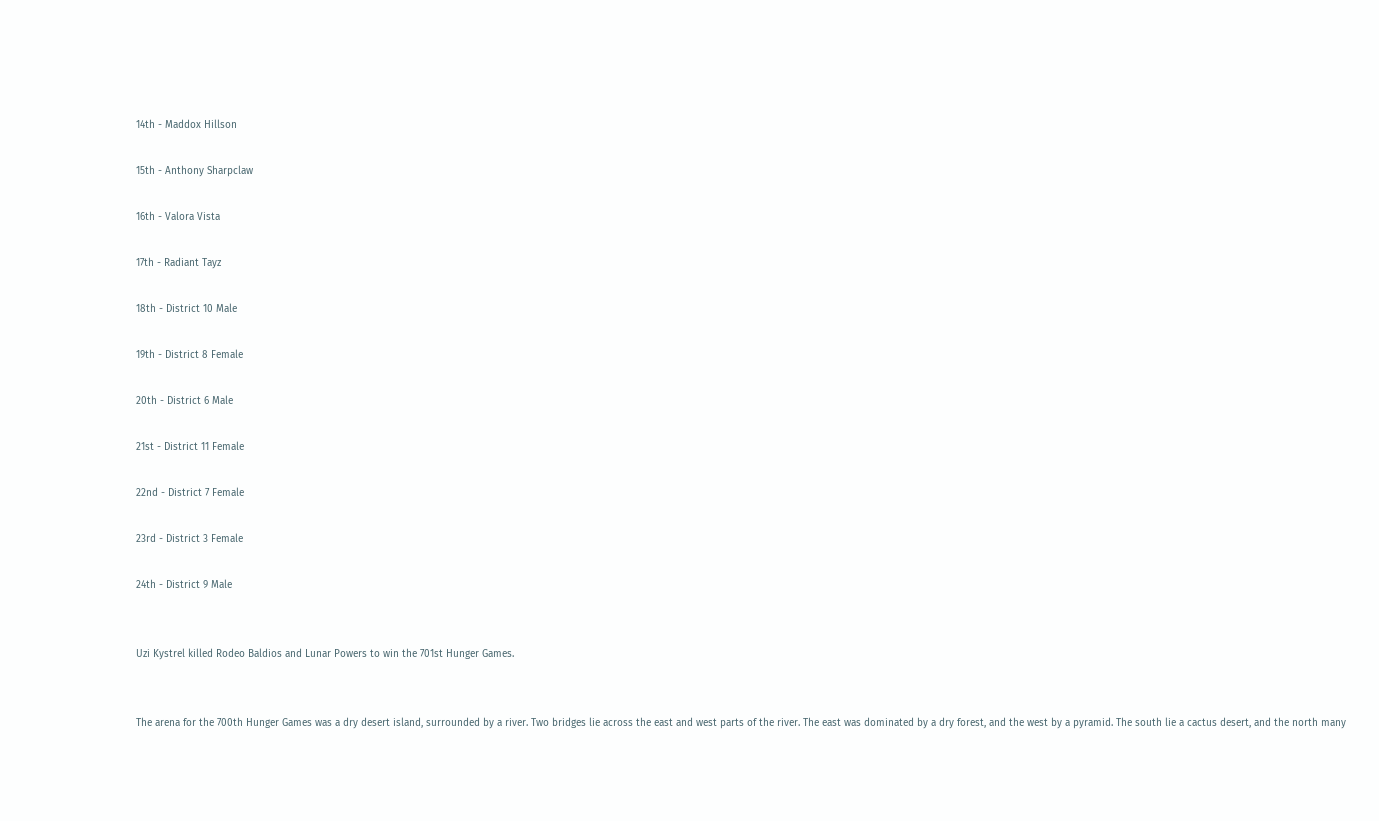14th - Maddox Hillson

15th - Anthony Sharpclaw

16th - Valora Vista

17th - Radiant Tayz

18th - District 10 Male

19th - District 8 Female

20th - District 6 Male

21st - District 11 Female

22nd - District 7 Female

23rd - District 3 Female

24th - District 9 Male


Uzi Kystrel killed Rodeo Baldios and Lunar Powers to win the 701st Hunger Games.


The arena for the 700th Hunger Games was a dry desert island, surrounded by a river. Two bridges lie across the east and west parts of the river. The east was dominated by a dry forest, and the west by a pyramid. The south lie a cactus desert, and the north many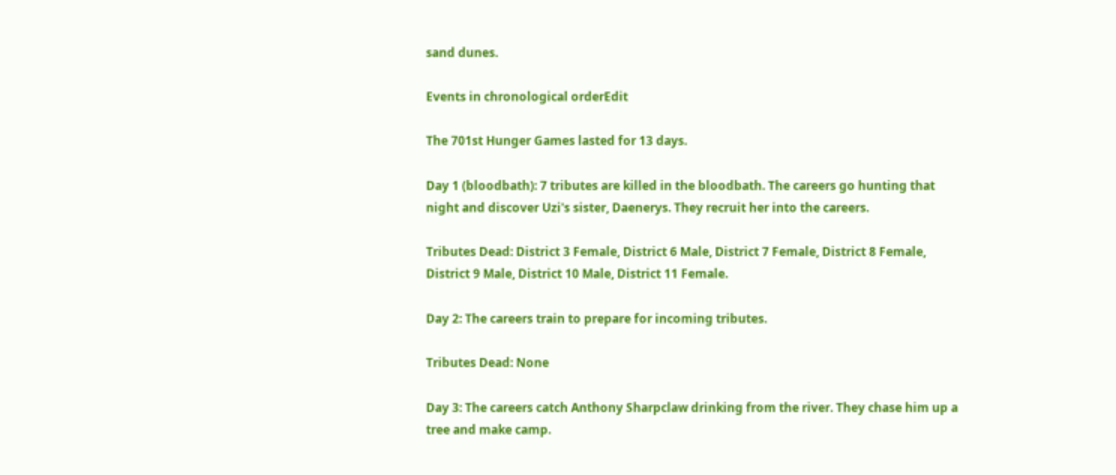sand dunes.

Events in chronological orderEdit

The 701st Hunger Games lasted for 13 days.

Day 1 (bloodbath): 7 tributes are killed in the bloodbath. The careers go hunting that night and discover Uzi's sister, Daenerys. They recruit her into the careers.

Tributes Dead: District 3 Female, District 6 Male, District 7 Female, District 8 Female, District 9 Male, District 10 Male, District 11 Female.

Day 2: The careers train to prepare for incoming tributes.

Tributes Dead: None

Day 3: The careers catch Anthony Sharpclaw drinking from the river. They chase him up a tree and make camp.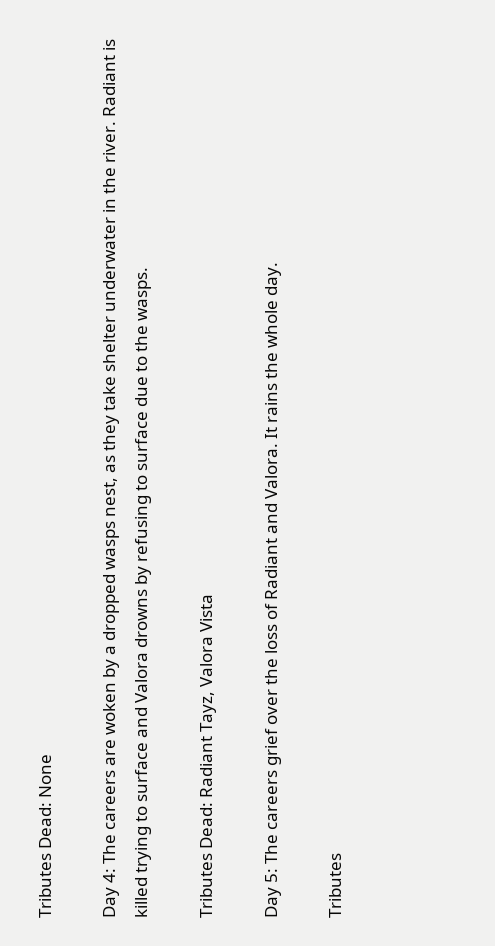Tributes Dead: None

Day 4: The careers are woken by a dropped wasps nest, as they take shelter underwater in the river. Radiant is killed trying to surface and Valora drowns by refusing to surface due to the wasps.

Tributes Dead: Radiant Tayz, Valora Vista

Day 5: The careers grief over the loss of Radiant and Valora. It rains the whole day.

Tributes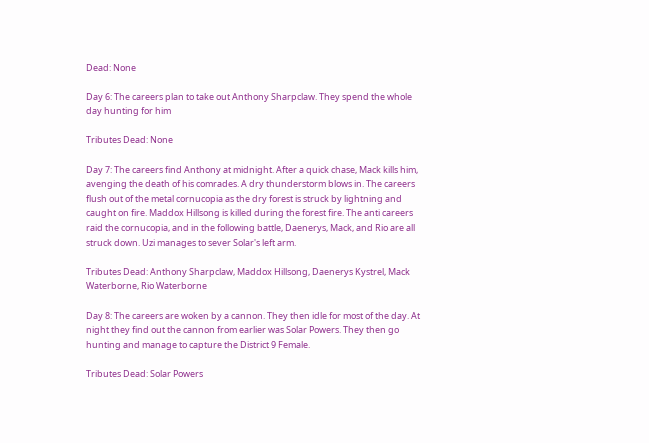Dead: None

Day 6: The careers plan to take out Anthony Sharpclaw. They spend the whole day hunting for him

Tributes Dead: None

Day 7: The careers find Anthony at midnight. After a quick chase, Mack kills him, avenging the death of his comrades. A dry thunderstorm blows in. The careers flush out of the metal cornucopia as the dry forest is struck by lightning and caught on fire. Maddox Hillsong is killed during the forest fire. The anti careers raid the cornucopia, and in the following battle, Daenerys, Mack, and Rio are all struck down. Uzi manages to sever Solar's left arm.

Tributes Dead: Anthony Sharpclaw, Maddox Hillsong, Daenerys Kystrel, Mack Waterborne, Rio Waterborne

Day 8: The careers are woken by a cannon. They then idle for most of the day. At night they find out the cannon from earlier was Solar Powers. They then go hunting and manage to capture the District 9 Female.

Tributes Dead: Solar Powers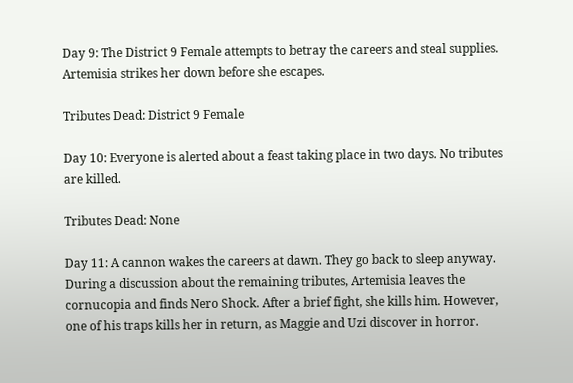Day 9: The District 9 Female attempts to betray the careers and steal supplies. Artemisia strikes her down before she escapes.

Tributes Dead: District 9 Female

Day 10: Everyone is alerted about a feast taking place in two days. No tributes are killed.

Tributes Dead: None

Day 11: A cannon wakes the careers at dawn. They go back to sleep anyway. During a discussion about the remaining tributes, Artemisia leaves the cornucopia and finds Nero Shock. After a brief fight, she kills him. However, one of his traps kills her in return, as Maggie and Uzi discover in horror.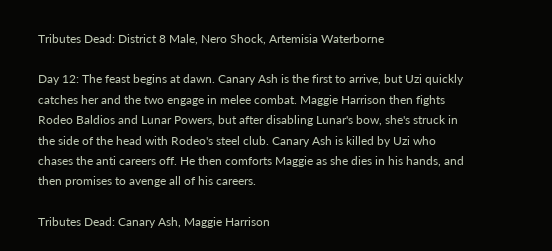Tributes Dead: District 8 Male, Nero Shock, Artemisia Waterborne

Day 12: The feast begins at dawn. Canary Ash is the first to arrive, but Uzi quickly catches her and the two engage in melee combat. Maggie Harrison then fights Rodeo Baldios and Lunar Powers, but after disabling Lunar's bow, she's struck in the side of the head with Rodeo's steel club. Canary Ash is killed by Uzi who chases the anti careers off. He then comforts Maggie as she dies in his hands, and then promises to avenge all of his careers.

Tributes Dead: Canary Ash, Maggie Harrison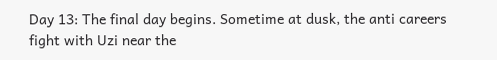Day 13: The final day begins. Sometime at dusk, the anti careers fight with Uzi near the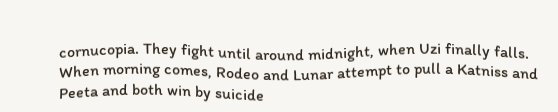cornucopia. They fight until around midnight, when Uzi finally falls. When morning comes, Rodeo and Lunar attempt to pull a Katniss and Peeta and both win by suicide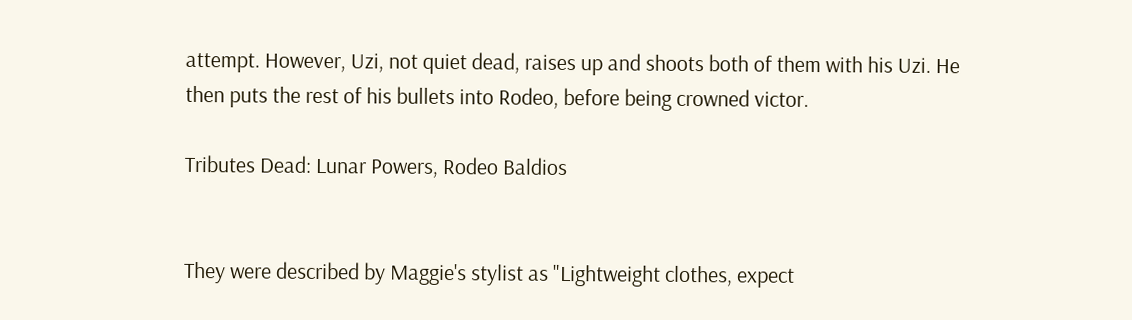attempt. However, Uzi, not quiet dead, raises up and shoots both of them with his Uzi. He then puts the rest of his bullets into Rodeo, before being crowned victor.

Tributes Dead: Lunar Powers, Rodeo Baldios


They were described by Maggie's stylist as "Lightweight clothes, expect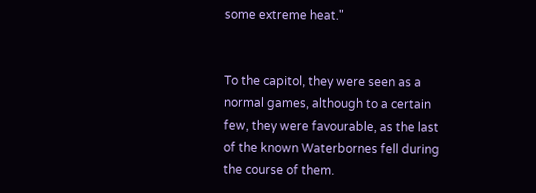some extreme heat."


To the capitol, they were seen as a normal games, although to a certain few, they were favourable, as the last of the known Waterbornes fell during the course of them.